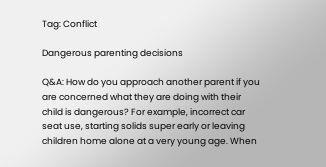Tag: Conflict

Dangerous parenting decisions

Q&A: How do you approach another parent if you are concerned what they are doing with their child is dangerous? For example, incorrect car seat use, starting solids super early or leaving children home alone at a very young age. When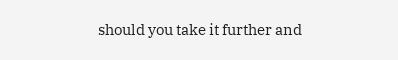should you take it further and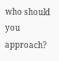who should you approach?